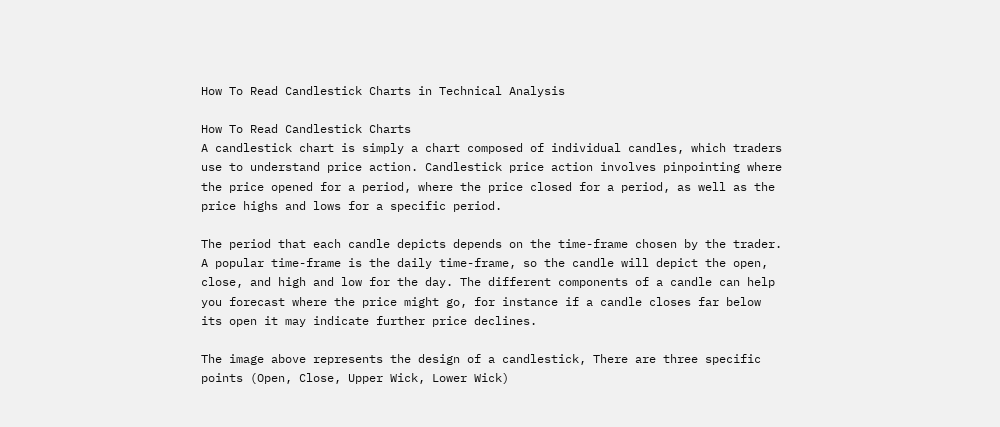How To Read Candlestick Charts in Technical Analysis

How To Read Candlestick Charts
A candlestick chart is simply a chart composed of individual candles, which traders use to understand price action. Candlestick price action involves pinpointing where the price opened for a period, where the price closed for a period, as well as the price highs and lows for a specific period.

The period that each candle depicts depends on the time-frame chosen by the trader. A popular time-frame is the daily time-frame, so the candle will depict the open, close, and high and low for the day. The different components of a candle can help you forecast where the price might go, for instance if a candle closes far below its open it may indicate further price declines.

The image above represents the design of a candlestick, There are three specific points (Open, Close, Upper Wick, Lower Wick)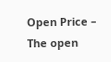Open Price – The open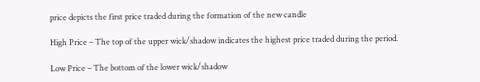price depicts the first price traded during the formation of the new candle

High Price – The top of the upper wick/shadow indicates the highest price traded during the period.

Low Price – The bottom of the lower wick/shadow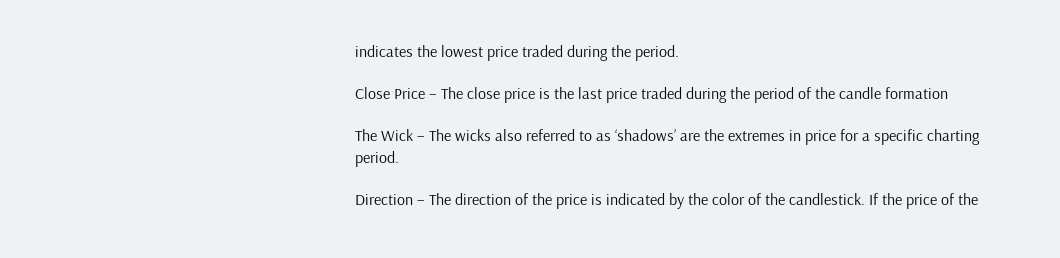indicates the lowest price traded during the period.

Close Price – The close price is the last price traded during the period of the candle formation

The Wick – The wicks also referred to as ‘shadows’ are the extremes in price for a specific charting period.

Direction – The direction of the price is indicated by the color of the candlestick. If the price of the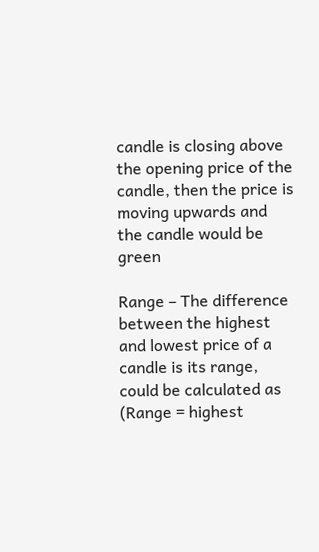candle is closing above the opening price of the candle, then the price is moving upwards and the candle would be green

Range – The difference between the highest and lowest price of a candle is its range, could be calculated as (Range = highest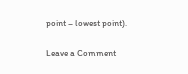point – lowest point).

Leave a Comment